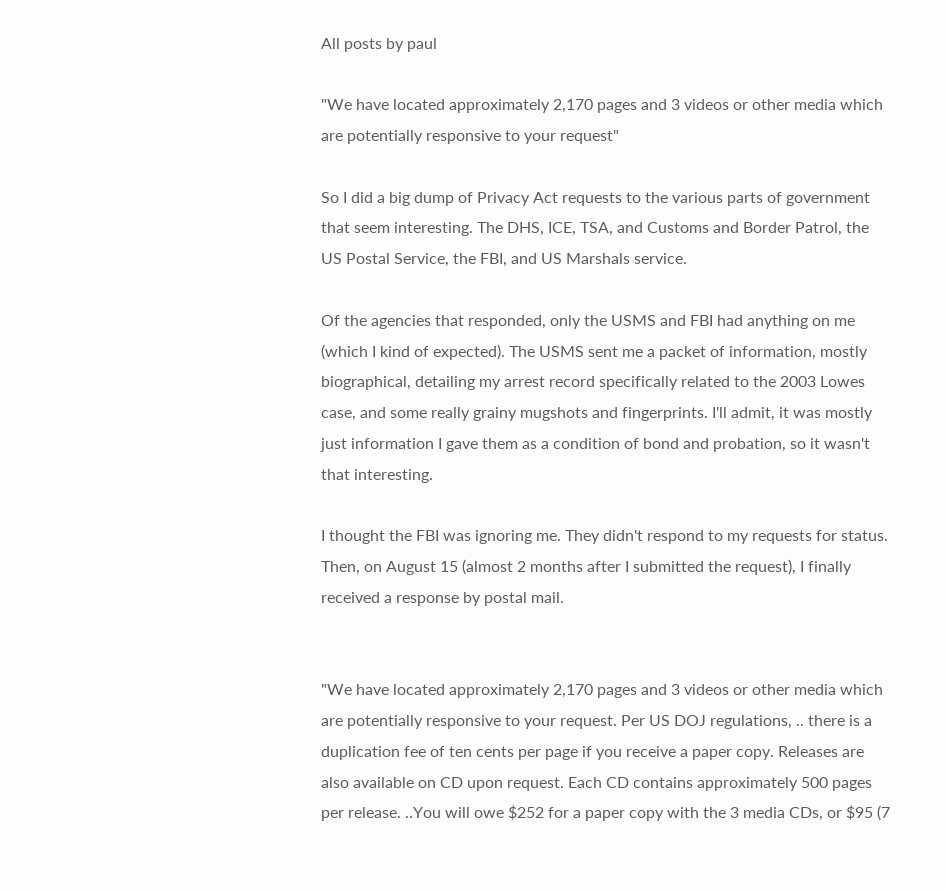All posts by paul

"We have located approximately 2,170 pages and 3 videos or other media which are potentially responsive to your request"

So I did a big dump of Privacy Act requests to the various parts of government that seem interesting. The DHS, ICE, TSA, and Customs and Border Patrol, the US Postal Service, the FBI, and US Marshals service.

Of the agencies that responded, only the USMS and FBI had anything on me (which I kind of expected). The USMS sent me a packet of information, mostly biographical, detailing my arrest record specifically related to the 2003 Lowes case, and some really grainy mugshots and fingerprints. I'll admit, it was mostly just information I gave them as a condition of bond and probation, so it wasn't that interesting.

I thought the FBI was ignoring me. They didn't respond to my requests for status. Then, on August 15 (almost 2 months after I submitted the request), I finally received a response by postal mail.


"We have located approximately 2,170 pages and 3 videos or other media which are potentially responsive to your request. Per US DOJ regulations, .. there is a duplication fee of ten cents per page if you receive a paper copy. Releases are also available on CD upon request. Each CD contains approximately 500 pages per release. ..You will owe $252 for a paper copy with the 3 media CDs, or $95 (7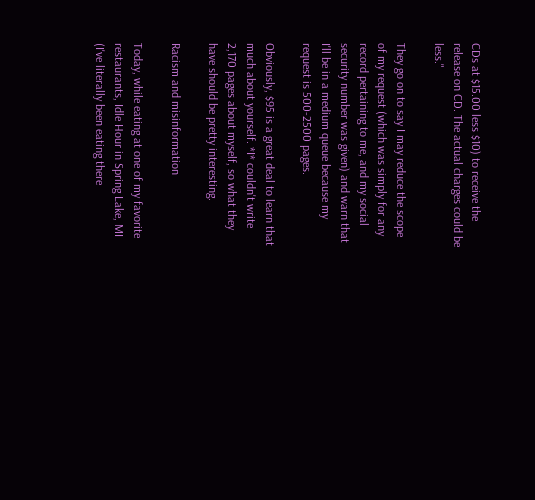CDs at $15.00 less $10) to receive the release on CD. The actual charges could be less."

They go on to say I may reduce the scope of my request (which was simply for any record pertaining to me, and my social security number was given) and warn that I'll be in a medium queue because my request is 500-2500 pages.

Obviously, $95 is a great deal to learn that much about yourself. *I* couldn't write 2,170 pages about myself, so what they have should be pretty interesting.

Racism and misinformation

Today, while eating at one of my favorite restaurants, Idle Hour in Spring Lake, MI (I've literally been eating there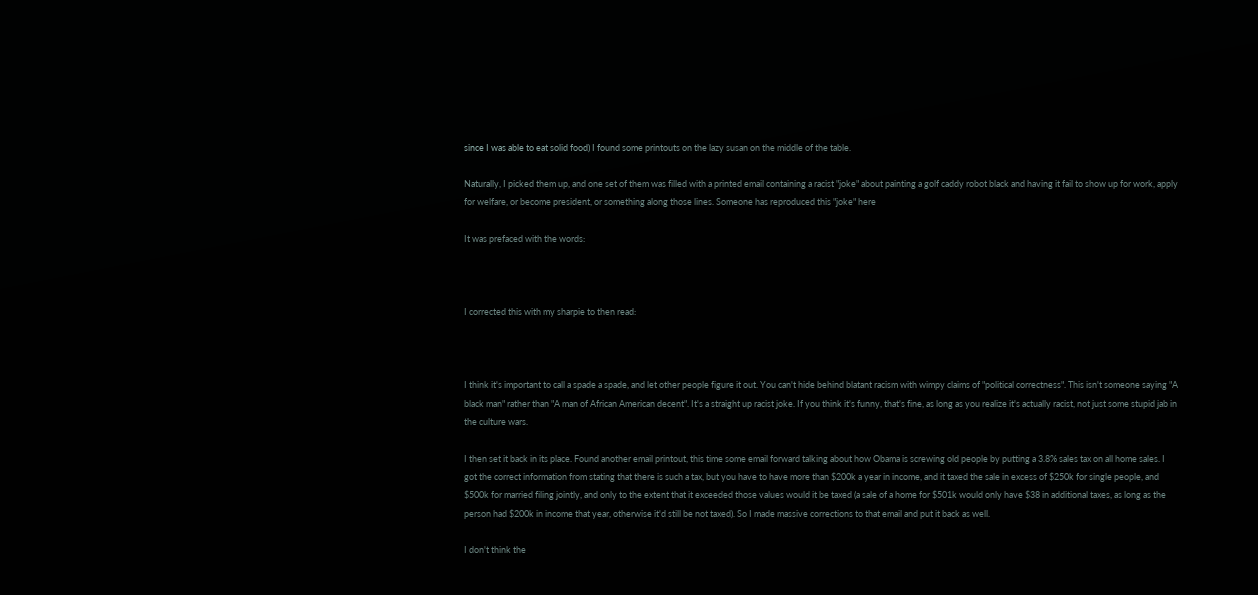since I was able to eat solid food) I found some printouts on the lazy susan on the middle of the table.

Naturally, I picked them up, and one set of them was filled with a printed email containing a racist "joke" about painting a golf caddy robot black and having it fail to show up for work, apply for welfare, or become president, or something along those lines. Someone has reproduced this "joke" here

It was prefaced with the words:



I corrected this with my sharpie to then read:



I think it's important to call a spade a spade, and let other people figure it out. You can't hide behind blatant racism with wimpy claims of "political correctness". This isn't someone saying "A black man" rather than "A man of African American decent". It's a straight up racist joke. If you think it's funny, that's fine, as long as you realize it's actually racist, not just some stupid jab in the culture wars.

I then set it back in its place. Found another email printout, this time some email forward talking about how Obama is screwing old people by putting a 3.8% sales tax on all home sales. I got the correct information from stating that there is such a tax, but you have to have more than $200k a year in income, and it taxed the sale in excess of $250k for single people, and $500k for married filing jointly, and only to the extent that it exceeded those values would it be taxed (a sale of a home for $501k would only have $38 in additional taxes, as long as the person had $200k in income that year, otherwise it'd still be not taxed). So I made massive corrections to that email and put it back as well.

I don't think the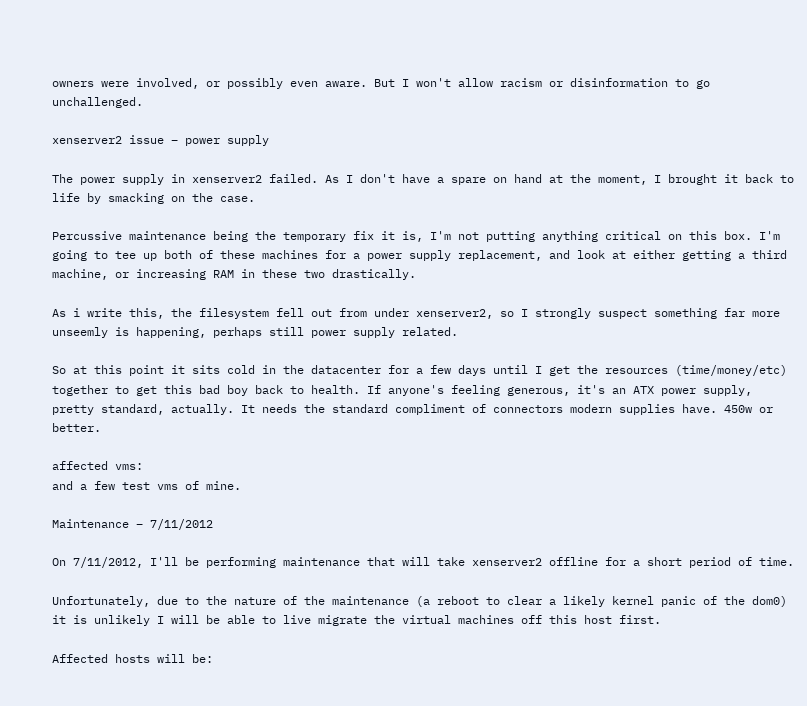owners were involved, or possibly even aware. But I won't allow racism or disinformation to go unchallenged.

xenserver2 issue – power supply

The power supply in xenserver2 failed. As I don't have a spare on hand at the moment, I brought it back to life by smacking on the case.

Percussive maintenance being the temporary fix it is, I'm not putting anything critical on this box. I'm going to tee up both of these machines for a power supply replacement, and look at either getting a third machine, or increasing RAM in these two drastically.

As i write this, the filesystem fell out from under xenserver2, so I strongly suspect something far more unseemly is happening, perhaps still power supply related.

So at this point it sits cold in the datacenter for a few days until I get the resources (time/money/etc) together to get this bad boy back to health. If anyone's feeling generous, it's an ATX power supply, pretty standard, actually. It needs the standard compliment of connectors modern supplies have. 450w or better.

affected vms:
and a few test vms of mine.

Maintenance – 7/11/2012

On 7/11/2012, I'll be performing maintenance that will take xenserver2 offline for a short period of time.

Unfortunately, due to the nature of the maintenance (a reboot to clear a likely kernel panic of the dom0) it is unlikely I will be able to live migrate the virtual machines off this host first.

Affected hosts will be: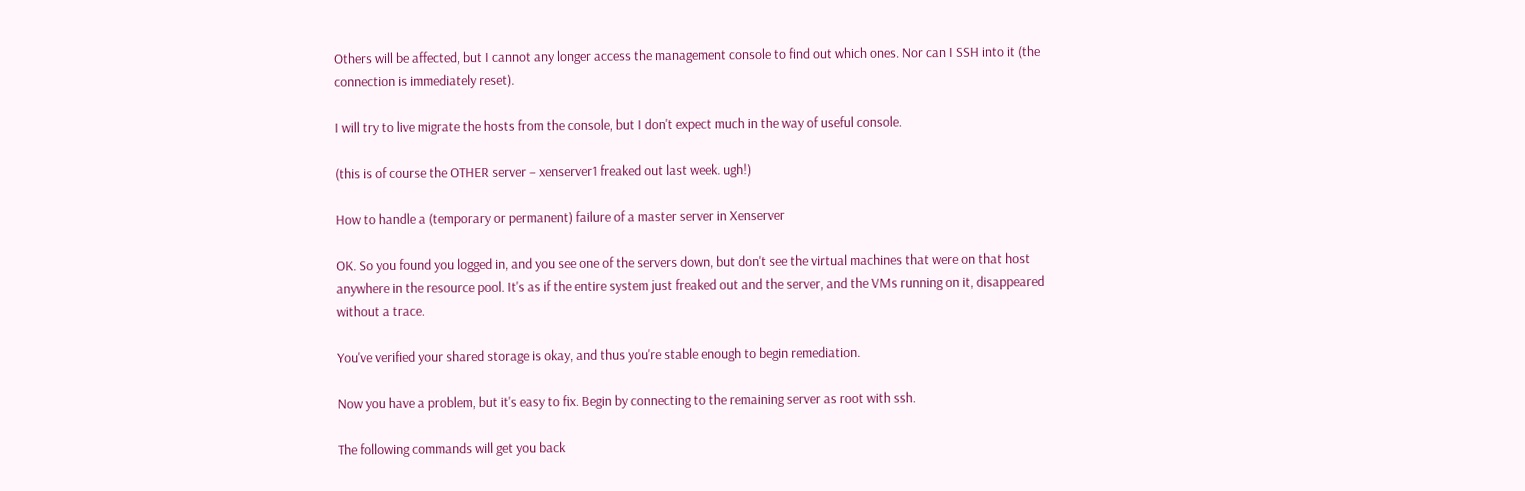Others will be affected, but I cannot any longer access the management console to find out which ones. Nor can I SSH into it (the connection is immediately reset).

I will try to live migrate the hosts from the console, but I don't expect much in the way of useful console.

(this is of course the OTHER server – xenserver1 freaked out last week. ugh!)

How to handle a (temporary or permanent) failure of a master server in Xenserver

OK. So you found you logged in, and you see one of the servers down, but don't see the virtual machines that were on that host anywhere in the resource pool. It's as if the entire system just freaked out and the server, and the VMs running on it, disappeared without a trace.

You've verified your shared storage is okay, and thus you're stable enough to begin remediation.

Now you have a problem, but it's easy to fix. Begin by connecting to the remaining server as root with ssh.

The following commands will get you back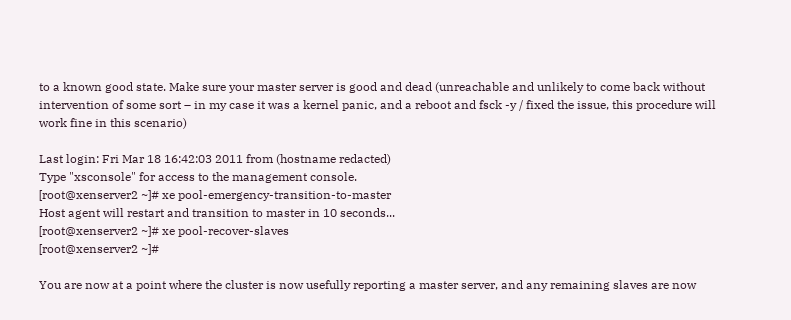to a known good state. Make sure your master server is good and dead (unreachable and unlikely to come back without intervention of some sort – in my case it was a kernel panic, and a reboot and fsck -y / fixed the issue, this procedure will work fine in this scenario)

Last login: Fri Mar 18 16:42:03 2011 from (hostname redacted)
Type "xsconsole" for access to the management console.
[root@xenserver2 ~]# xe pool-emergency-transition-to-master
Host agent will restart and transition to master in 10 seconds...
[root@xenserver2 ~]# xe pool-recover-slaves
[root@xenserver2 ~]#

You are now at a point where the cluster is now usefully reporting a master server, and any remaining slaves are now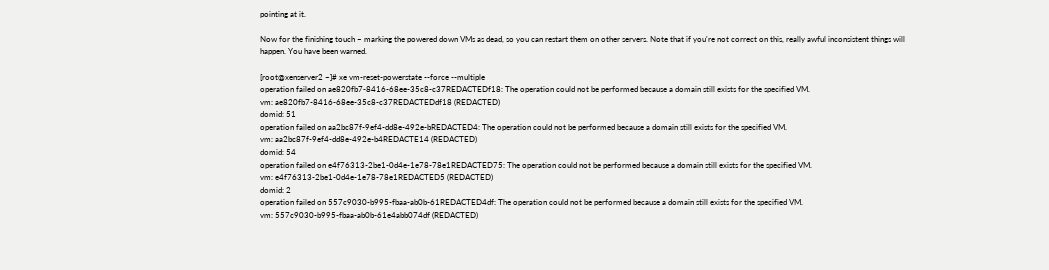pointing at it.

Now for the finishing touch – marking the powered down VMs as dead, so you can restart them on other servers. Note that if you're not correct on this, really awful inconsistent things will happen. You have been warned.

[root@xenserver2 ~]# xe vm-reset-powerstate --force --multiple
operation failed on ae820fb7-8416-68ee-35c8-c37REDACTEDf18: The operation could not be performed because a domain still exists for the specified VM.
vm: ae820fb7-8416-68ee-35c8-c37REDACTEDdf18 (REDACTED)
domid: 51
operation failed on aa2bc87f-9ef4-dd8e-492e-bREDACTED4: The operation could not be performed because a domain still exists for the specified VM.
vm: aa2bc87f-9ef4-dd8e-492e-b4REDACTE14 (REDACTED)
domid: 54
operation failed on e4f76313-2be1-0d4e-1e78-78e1REDACTED75: The operation could not be performed because a domain still exists for the specified VM.
vm: e4f76313-2be1-0d4e-1e78-78e1REDACTED5 (REDACTED)
domid: 2
operation failed on 557c9030-b995-fbaa-ab0b-61REDACTED4df: The operation could not be performed because a domain still exists for the specified VM.
vm: 557c9030-b995-fbaa-ab0b-61e4abb074df (REDACTED)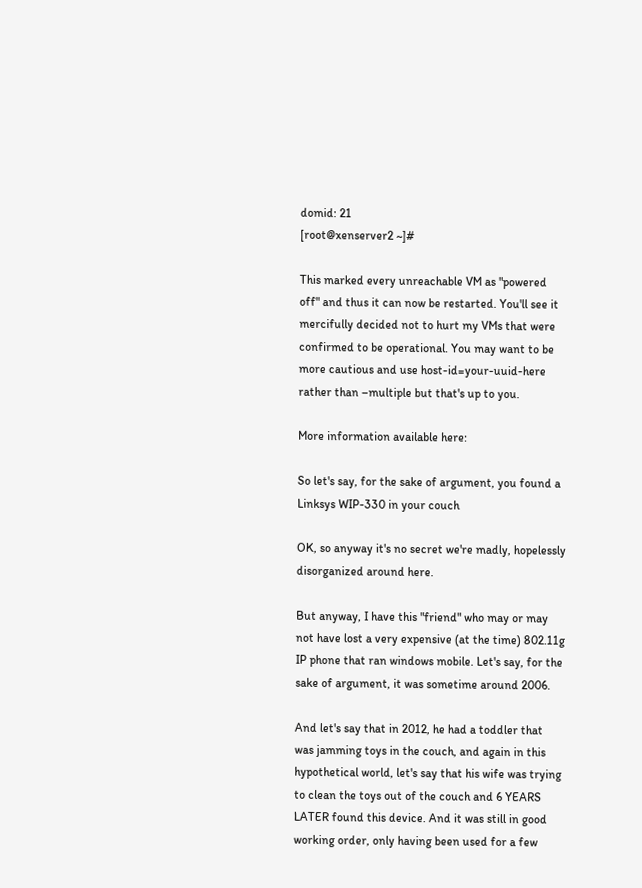domid: 21
[root@xenserver2 ~]#

This marked every unreachable VM as "powered off" and thus it can now be restarted. You'll see it mercifully decided not to hurt my VMs that were confirmed to be operational. You may want to be more cautious and use host-id=your-uuid-here rather than –multiple but that's up to you.

More information available here:

So let's say, for the sake of argument, you found a Linksys WIP-330 in your couch

OK, so anyway it's no secret we're madly, hopelessly disorganized around here.

But anyway, I have this "friend" who may or may not have lost a very expensive (at the time) 802.11g IP phone that ran windows mobile. Let's say, for the sake of argument, it was sometime around 2006.

And let's say that in 2012, he had a toddler that was jamming toys in the couch, and again in this hypothetical world, let's say that his wife was trying to clean the toys out of the couch and 6 YEARS LATER found this device. And it was still in good working order, only having been used for a few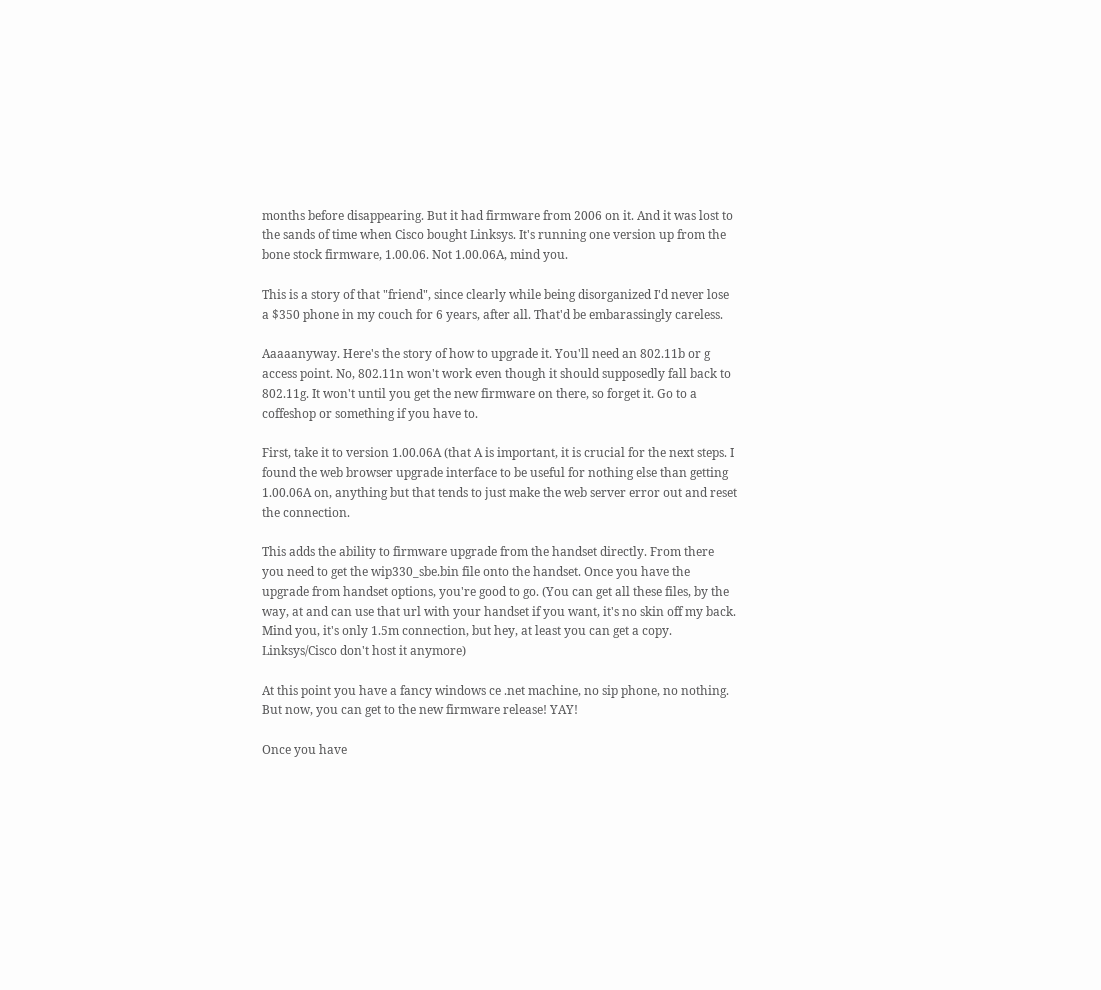months before disappearing. But it had firmware from 2006 on it. And it was lost to the sands of time when Cisco bought Linksys. It's running one version up from the bone stock firmware, 1.00.06. Not 1.00.06A, mind you.

This is a story of that "friend", since clearly while being disorganized I'd never lose a $350 phone in my couch for 6 years, after all. That'd be embarassingly careless.

Aaaaanyway. Here's the story of how to upgrade it. You'll need an 802.11b or g access point. No, 802.11n won't work even though it should supposedly fall back to 802.11g. It won't until you get the new firmware on there, so forget it. Go to a coffeshop or something if you have to.

First, take it to version 1.00.06A (that A is important, it is crucial for the next steps. I found the web browser upgrade interface to be useful for nothing else than getting 1.00.06A on, anything but that tends to just make the web server error out and reset the connection.

This adds the ability to firmware upgrade from the handset directly. From there you need to get the wip330_sbe.bin file onto the handset. Once you have the upgrade from handset options, you're good to go. (You can get all these files, by the way, at and can use that url with your handset if you want, it's no skin off my back. Mind you, it's only 1.5m connection, but hey, at least you can get a copy. Linksys/Cisco don't host it anymore)

At this point you have a fancy windows ce .net machine, no sip phone, no nothing. But now, you can get to the new firmware release! YAY!

Once you have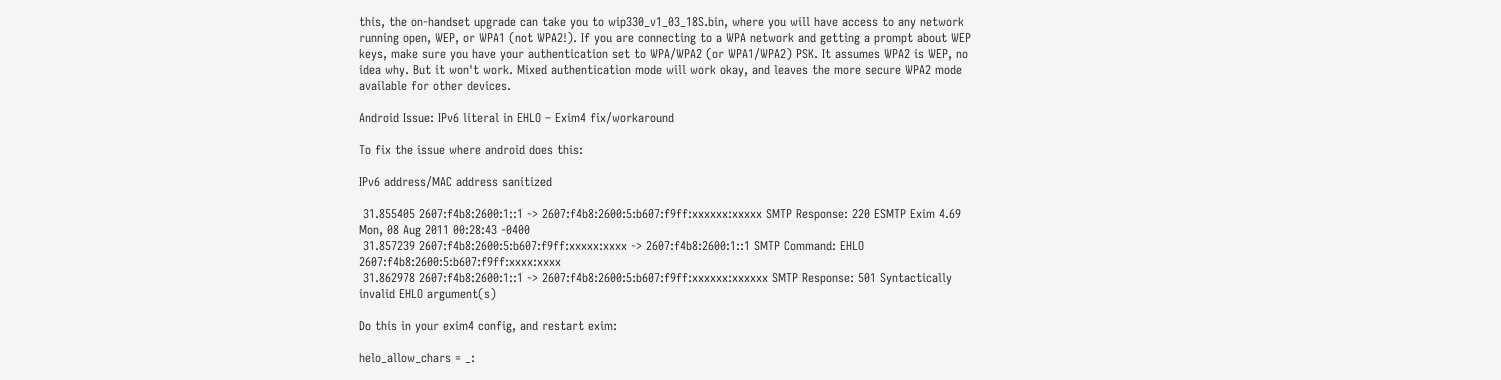this, the on-handset upgrade can take you to wip330_v1_03_18S.bin, where you will have access to any network running open, WEP, or WPA1 (not WPA2!). If you are connecting to a WPA network and getting a prompt about WEP keys, make sure you have your authentication set to WPA/WPA2 (or WPA1/WPA2) PSK. It assumes WPA2 is WEP, no idea why. But it won't work. Mixed authentication mode will work okay, and leaves the more secure WPA2 mode available for other devices.

Android Issue: IPv6 literal in EHLO – Exim4 fix/workaround

To fix the issue where android does this:

IPv6 address/MAC address sanitized

 31.855405 2607:f4b8:2600:1::1 -> 2607:f4b8:2600:5:b607:f9ff:xxxxxx:xxxxx SMTP Response: 220 ESMTP Exim 4.69 Mon, 08 Aug 2011 00:28:43 -0400
 31.857239 2607:f4b8:2600:5:b607:f9ff:xxxxx:xxxx -> 2607:f4b8:2600:1::1 SMTP Command: EHLO 2607:f4b8:2600:5:b607:f9ff:xxxx:xxxx
 31.862978 2607:f4b8:2600:1::1 -> 2607:f4b8:2600:5:b607:f9ff:xxxxxx:xxxxxx SMTP Response: 501 Syntactically invalid EHLO argument(s)

Do this in your exim4 config, and restart exim:

helo_allow_chars = _: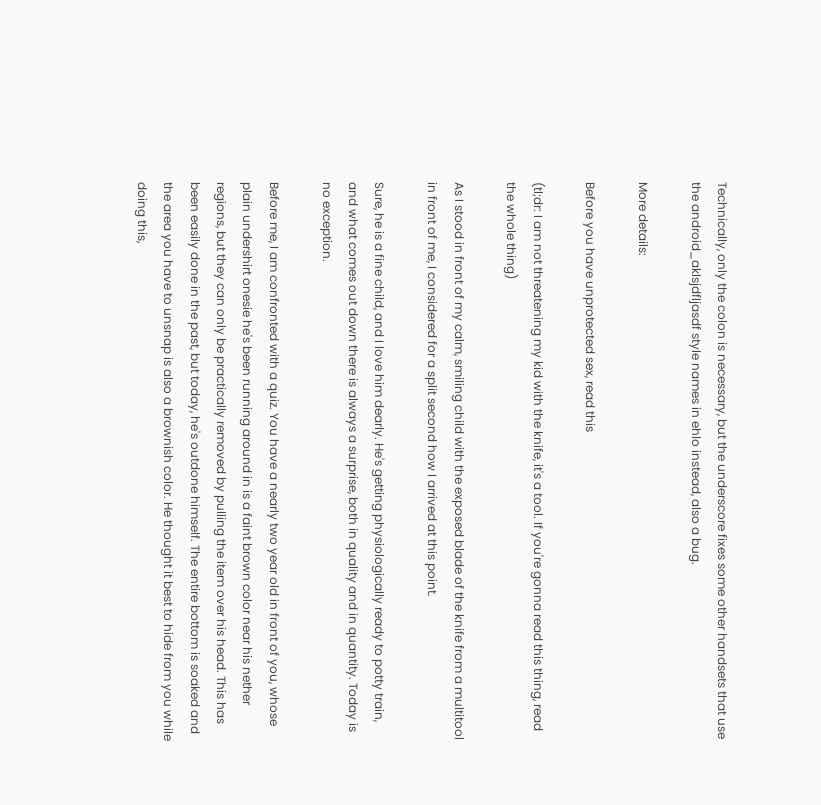Technically, only the colon is necessary, but the underscore fixes some other handsets that use the android_aklsjdfljasdf style names in ehlo instead, also a bug.

More details:

Before you have unprotected sex, read this

(tl;dr: I am not threatening my kid with the knife, it's a tool. If you're gonna read this thing, read the whole thing)

As I stood in front of my calm, smiling child with the exposed blade of the knife from a multitool in front of me, I considered for a split second how I arrived at this point.

Sure, he is a fine child, and I love him dearly. He's getting physiologically ready to potty train, and what comes out down there is always a surprise, both in quality and in quantity. Today is no exception.

Before me, I am confronted with a quiz. You have a nearly two year old in front of you, whose plain undershirt onesie he's been running around in is a faint brown color near his nether regions, but they can only be practically removed by pulling the item over his head. This has been easily done in the past, but today, he's outdone himself. The entire bottom is soaked and the area you have to unsnap is also a brownish color. He thought it best to hide from you while doing this,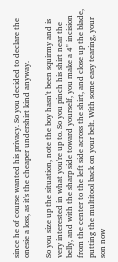since he of course wanted his privacy. So you decided to declare the onesie a loss, as it's the cheaper undershirt kind anyway.

So you size up the situation, note the boy hasn't been squirmy and is very interested in what you're up to. So you pinch his shirt near the belly, and with the sharp side toward yourself, you make a 4" incision from the center to the left side across the shirt, and close up the blade, putting the multitool back on your belt. With some easy tearing, your son now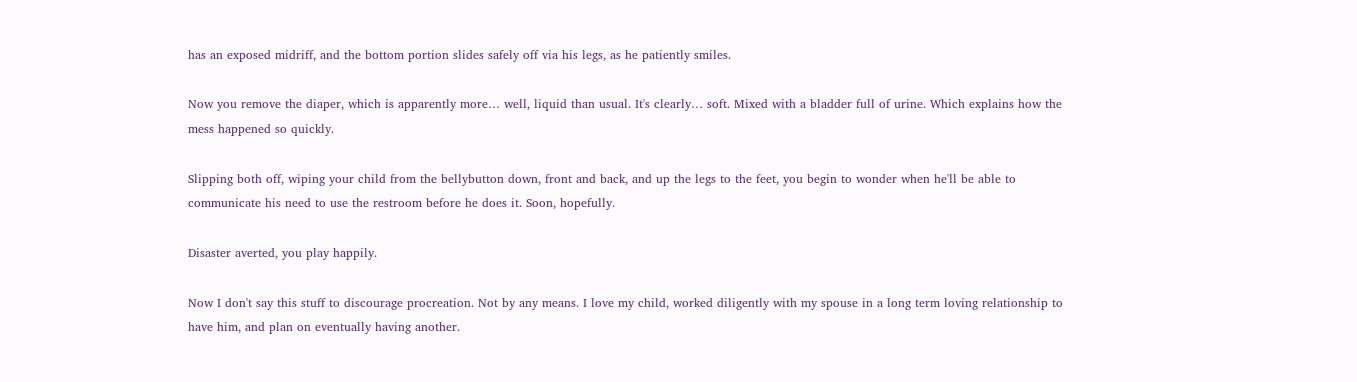has an exposed midriff, and the bottom portion slides safely off via his legs, as he patiently smiles.

Now you remove the diaper, which is apparently more… well, liquid than usual. It's clearly… soft. Mixed with a bladder full of urine. Which explains how the mess happened so quickly.

Slipping both off, wiping your child from the bellybutton down, front and back, and up the legs to the feet, you begin to wonder when he'll be able to communicate his need to use the restroom before he does it. Soon, hopefully.

Disaster averted, you play happily.

Now I don't say this stuff to discourage procreation. Not by any means. I love my child, worked diligently with my spouse in a long term loving relationship to have him, and plan on eventually having another.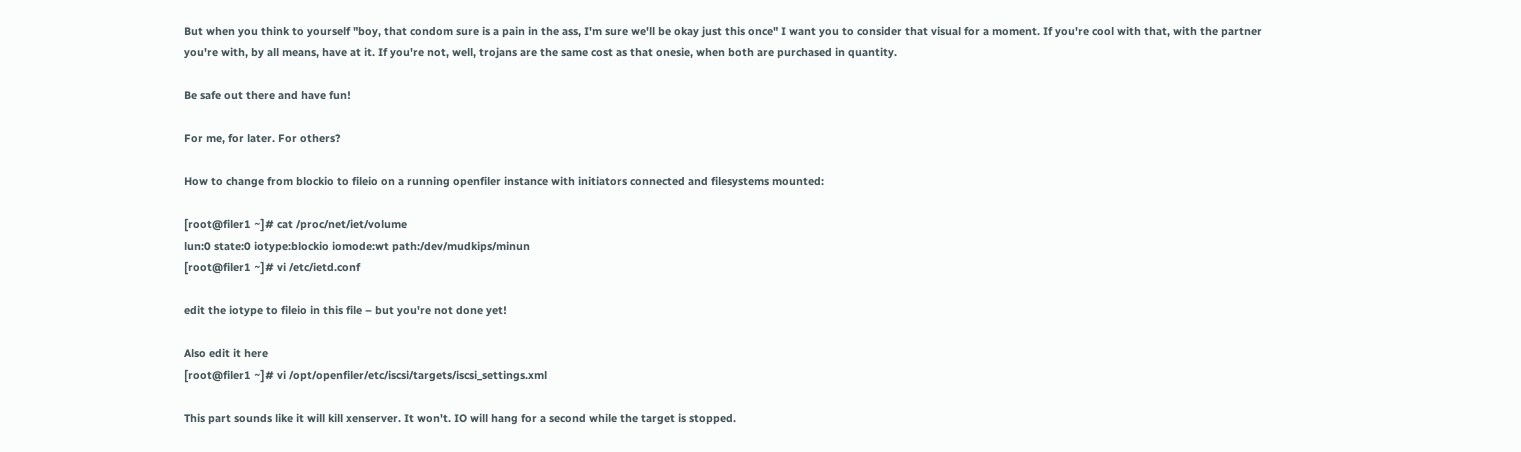But when you think to yourself "boy, that condom sure is a pain in the ass, I'm sure we'll be okay just this once" I want you to consider that visual for a moment. If you're cool with that, with the partner you're with, by all means, have at it. If you're not, well, trojans are the same cost as that onesie, when both are purchased in quantity.

Be safe out there and have fun!

For me, for later. For others?

How to change from blockio to fileio on a running openfiler instance with initiators connected and filesystems mounted:

[root@filer1 ~]# cat /proc/net/iet/volume
lun:0 state:0 iotype:blockio iomode:wt path:/dev/mudkips/minun
[root@filer1 ~]# vi /etc/ietd.conf

edit the iotype to fileio in this file – but you're not done yet!

Also edit it here
[root@filer1 ~]# vi /opt/openfiler/etc/iscsi/targets/iscsi_settings.xml

This part sounds like it will kill xenserver. It won't. IO will hang for a second while the target is stopped.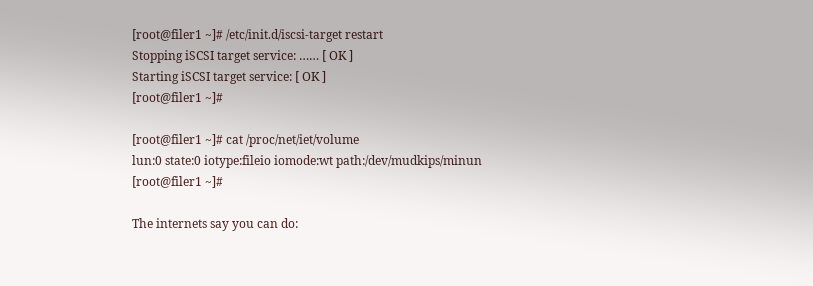[root@filer1 ~]# /etc/init.d/iscsi-target restart
Stopping iSCSI target service: …… [ OK ]
Starting iSCSI target service: [ OK ]
[root@filer1 ~]#

[root@filer1 ~]# cat /proc/net/iet/volume
lun:0 state:0 iotype:fileio iomode:wt path:/dev/mudkips/minun
[root@filer1 ~]#

The internets say you can do: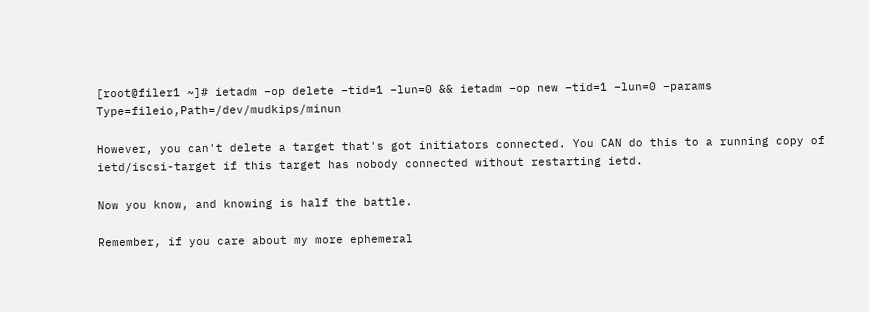[root@filer1 ~]# ietadm –op delete –tid=1 –lun=0 && ietadm –op new –tid=1 –lun=0 –params Type=fileio,Path=/dev/mudkips/minun

However, you can't delete a target that's got initiators connected. You CAN do this to a running copy of ietd/iscsi-target if this target has nobody connected without restarting ietd.

Now you know, and knowing is half the battle.

Remember, if you care about my more ephemeral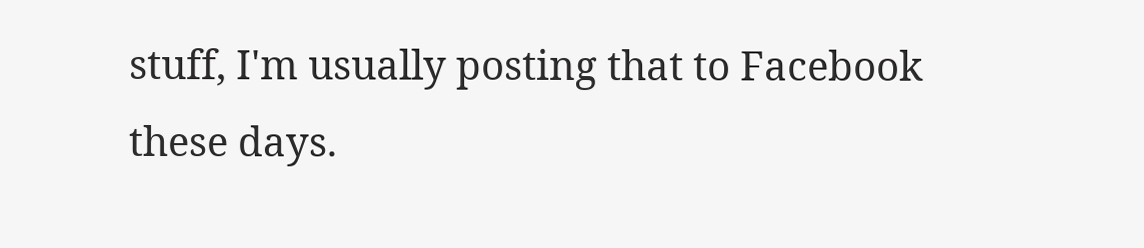stuff, I'm usually posting that to Facebook these days.